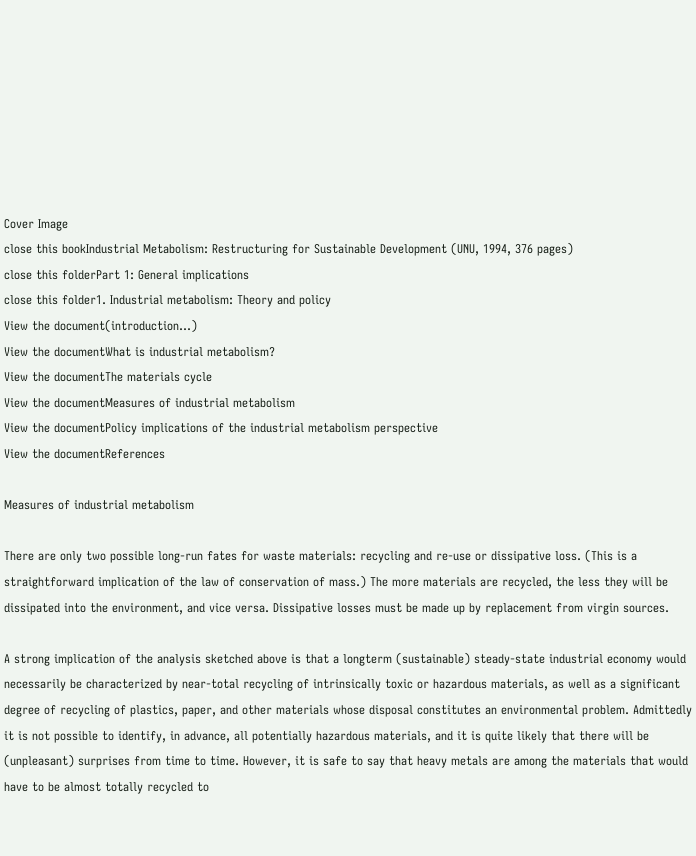Cover Image
close this bookIndustrial Metabolism: Restructuring for Sustainable Development (UNU, 1994, 376 pages)
close this folderPart 1: General implications
close this folder1. Industrial metabolism: Theory and policy
View the document(introduction...)
View the documentWhat is industrial metabolism?
View the documentThe materials cycle
View the documentMeasures of industrial metabolism
View the documentPolicy implications of the industrial metabolism perspective
View the documentReferences

Measures of industrial metabolism

There are only two possible long-run fates for waste materials: recycling and re-use or dissipative loss. (This is a straightforward implication of the law of conservation of mass.) The more materials are recycled, the less they will be dissipated into the environment, and vice versa. Dissipative losses must be made up by replacement from virgin sources.

A strong implication of the analysis sketched above is that a longterm (sustainable) steady-state industrial economy would necessarily be characterized by near-total recycling of intrinsically toxic or hazardous materials, as well as a significant degree of recycling of plastics, paper, and other materials whose disposal constitutes an environmental problem. Admittedly it is not possible to identify, in advance, all potentially hazardous materials, and it is quite likely that there will be (unpleasant) surprises from time to time. However, it is safe to say that heavy metals are among the materials that would have to be almost totally recycled to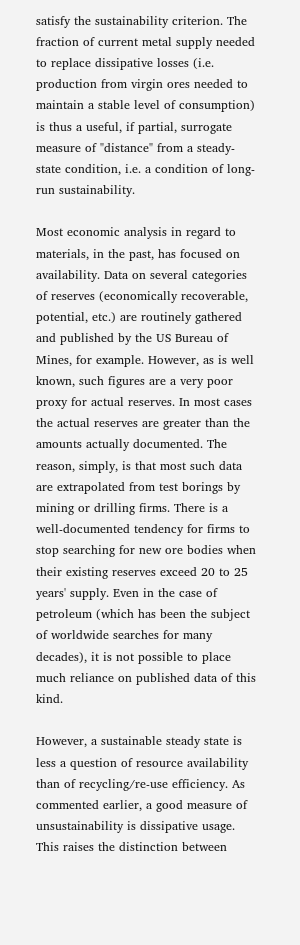satisfy the sustainability criterion. The fraction of current metal supply needed to replace dissipative losses (i.e. production from virgin ores needed to maintain a stable level of consumption) is thus a useful, if partial, surrogate measure of "distance" from a steady-state condition, i.e. a condition of long-run sustainability.

Most economic analysis in regard to materials, in the past, has focused on availability. Data on several categories of reserves (economically recoverable, potential, etc.) are routinely gathered and published by the US Bureau of Mines, for example. However, as is well known, such figures are a very poor proxy for actual reserves. In most cases the actual reserves are greater than the amounts actually documented. The reason, simply, is that most such data are extrapolated from test borings by mining or drilling firms. There is a well-documented tendency for firms to stop searching for new ore bodies when their existing reserves exceed 20 to 25 years' supply. Even in the case of petroleum (which has been the subject of worldwide searches for many decades), it is not possible to place much reliance on published data of this kind.

However, a sustainable steady state is less a question of resource availability than of recycling/re-use efficiency. As commented earlier, a good measure of unsustainability is dissipative usage. This raises the distinction between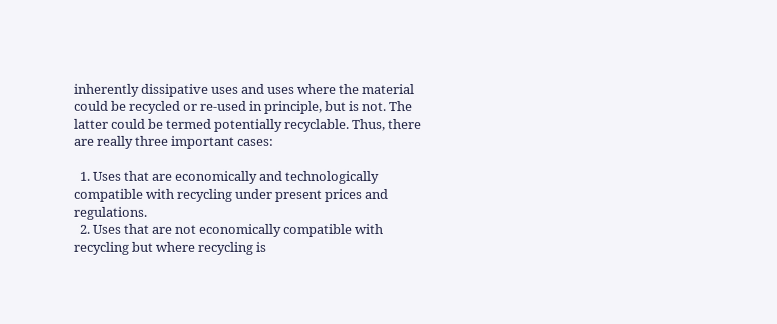inherently dissipative uses and uses where the material could be recycled or re-used in principle, but is not. The latter could be termed potentially recyclable. Thus, there are really three important cases:

  1. Uses that are economically and technologically compatible with recycling under present prices and regulations.
  2. Uses that are not economically compatible with recycling but where recycling is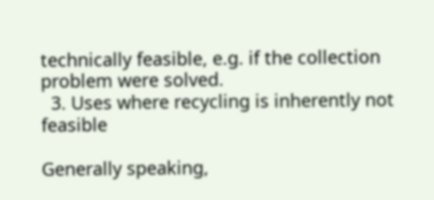technically feasible, e.g. if the collection problem were solved.
  3. Uses where recycling is inherently not feasible

Generally speaking,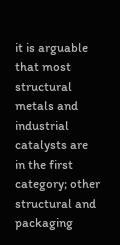it is arguable that most structural metals and industrial catalysts are in the first category; other structural and packaging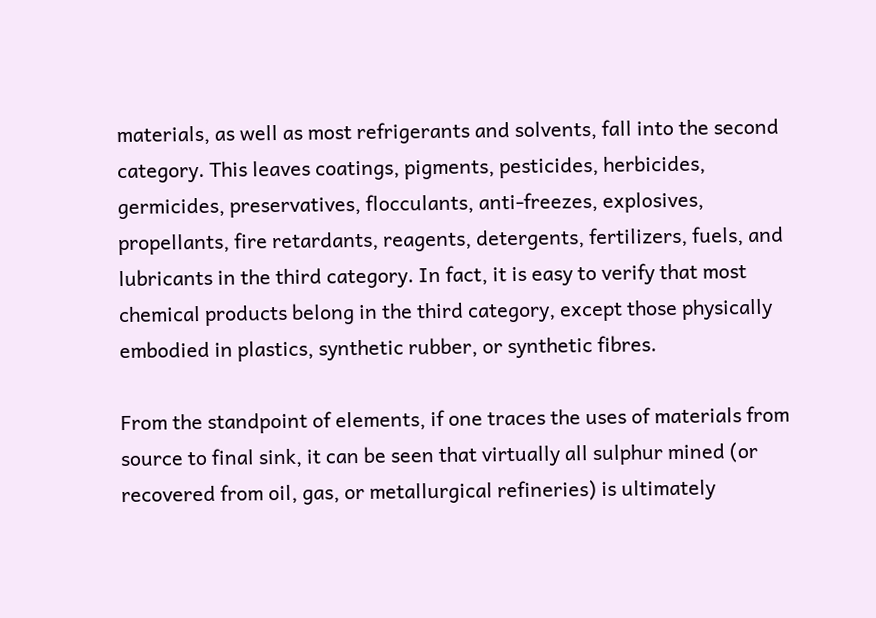materials, as well as most refrigerants and solvents, fall into the second category. This leaves coatings, pigments, pesticides, herbicides, germicides, preservatives, flocculants, anti-freezes, explosives, propellants, fire retardants, reagents, detergents, fertilizers, fuels, and lubricants in the third category. In fact, it is easy to verify that most chemical products belong in the third category, except those physically embodied in plastics, synthetic rubber, or synthetic fibres.

From the standpoint of elements, if one traces the uses of materials from source to final sink, it can be seen that virtually all sulphur mined (or recovered from oil, gas, or metallurgical refineries) is ultimately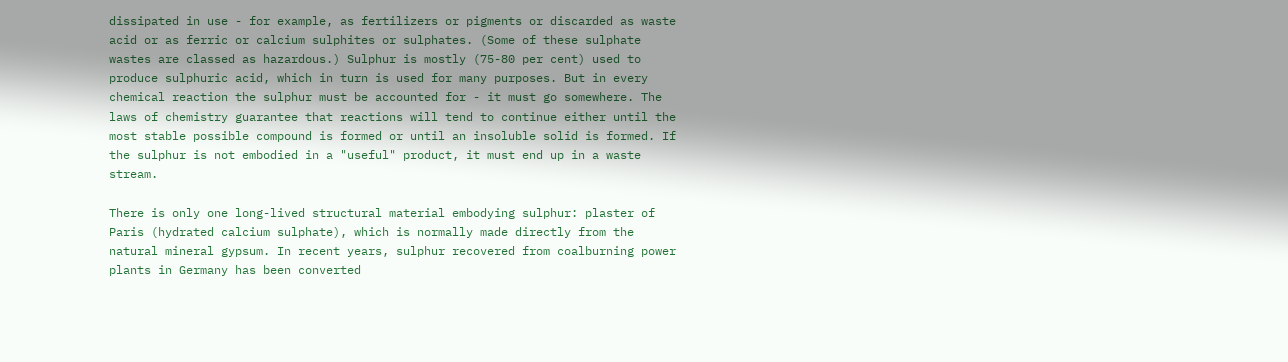dissipated in use - for example, as fertilizers or pigments or discarded as waste acid or as ferric or calcium sulphites or sulphates. (Some of these sulphate wastes are classed as hazardous.) Sulphur is mostly (75-80 per cent) used to produce sulphuric acid, which in turn is used for many purposes. But in every chemical reaction the sulphur must be accounted for - it must go somewhere. The laws of chemistry guarantee that reactions will tend to continue either until the most stable possible compound is formed or until an insoluble solid is formed. If the sulphur is not embodied in a "useful" product, it must end up in a waste stream.

There is only one long-lived structural material embodying sulphur: plaster of Paris (hydrated calcium sulphate), which is normally made directly from the natural mineral gypsum. In recent years, sulphur recovered from coalburning power plants in Germany has been converted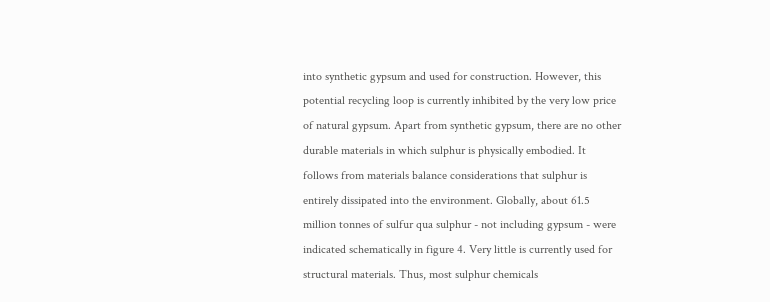into synthetic gypsum and used for construction. However, this potential recycling loop is currently inhibited by the very low price of natural gypsum. Apart from synthetic gypsum, there are no other durable materials in which sulphur is physically embodied. It follows from materials balance considerations that sulphur is entirely dissipated into the environment. Globally, about 61.5 million tonnes of sulfur qua sulphur - not including gypsum - were indicated schematically in figure 4. Very little is currently used for structural materials. Thus, most sulphur chemicals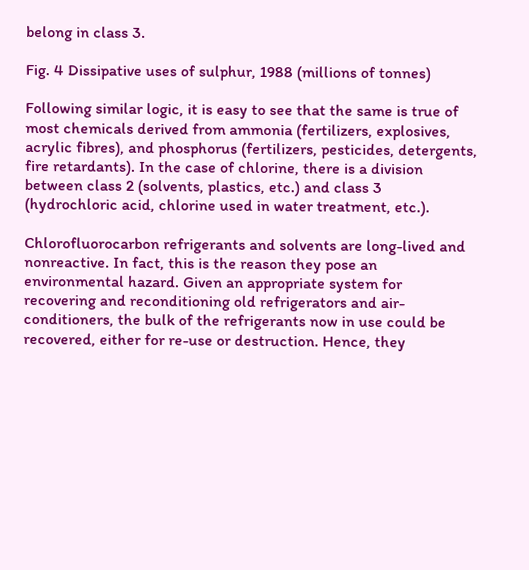belong in class 3.

Fig. 4 Dissipative uses of sulphur, 1988 (millions of tonnes)

Following similar logic, it is easy to see that the same is true of most chemicals derived from ammonia (fertilizers, explosives, acrylic fibres), and phosphorus (fertilizers, pesticides, detergents, fire retardants). In the case of chlorine, there is a division between class 2 (solvents, plastics, etc.) and class 3 (hydrochloric acid, chlorine used in water treatment, etc.).

Chlorofluorocarbon refrigerants and solvents are long-lived and nonreactive. In fact, this is the reason they pose an environmental hazard. Given an appropriate system for recovering and reconditioning old refrigerators and air-conditioners, the bulk of the refrigerants now in use could be recovered, either for re-use or destruction. Hence, they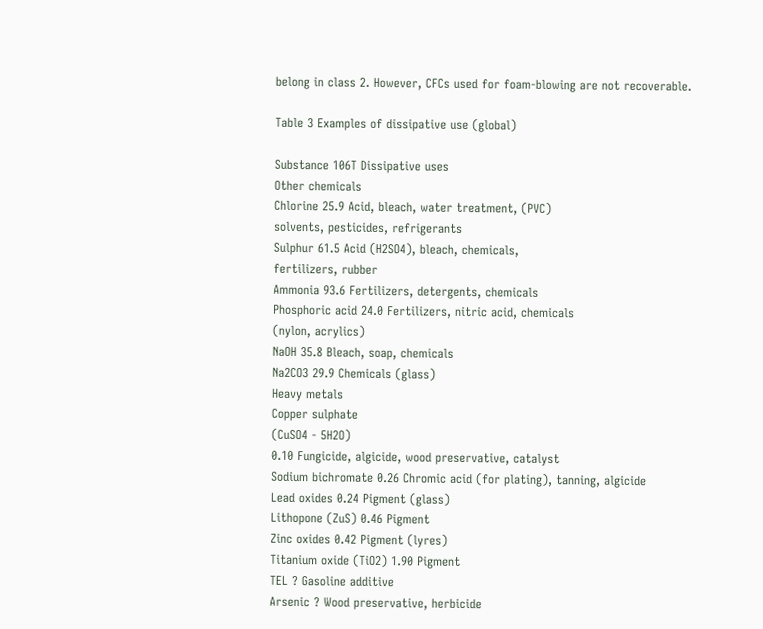belong in class 2. However, CFCs used for foam-blowing are not recoverable.

Table 3 Examples of dissipative use (global)

Substance 106T Dissipative uses
Other chemicals
Chlorine 25.9 Acid, bleach, water treatment, (PVC)
solvents, pesticides, refrigerants
Sulphur 61.5 Acid (H2SO4), bleach, chemicals,
fertilizers, rubber
Ammonia 93.6 Fertilizers, detergents, chemicals
Phosphoric acid 24.0 Fertilizers, nitric acid, chemicals
(nylon, acrylics)
NaOH 35.8 Bleach, soap, chemicals
Na2CO3 29.9 Chemicals (glass)
Heavy metals
Copper sulphate
(CuSO4 - 5H2O)
0.10 Fungicide, algicide, wood preservative, catalyst
Sodium bichromate 0.26 Chromic acid (for plating), tanning, algicide
Lead oxides 0.24 Pigment (glass)
Lithopone (ZuS) 0.46 Pigment
Zinc oxides 0.42 Pigment (lyres)
Titanium oxide (TiO2) 1.90 Pigment
TEL ? Gasoline additive
Arsenic ? Wood preservative, herbicide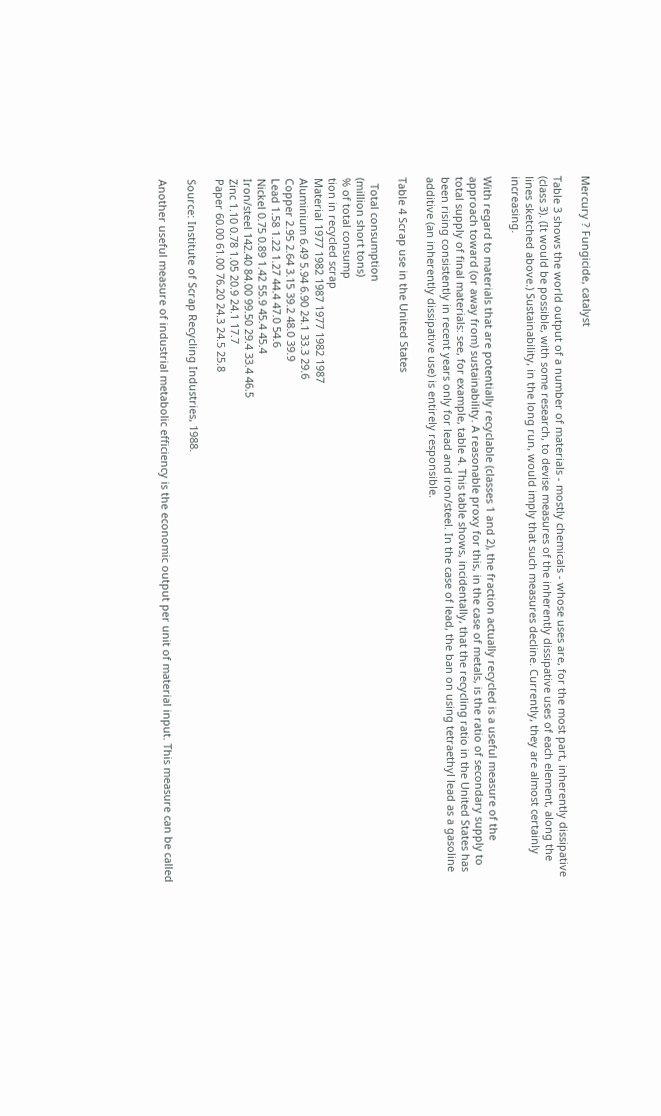Mercury ? Fungicide, catalyst

Table 3 shows the world output of a number of materials - mostly chemicals - whose uses are, for the most part, inherently dissipative (class 3). (It would be possible, with some research, to devise measures of the inherently dissipative uses of each element, along the lines sketched above.) Sustainability, in the long run, would imply that such measures decline. Currently, they are almost certainly increasing.

With regard to materials that are potentially recyclable (classes 1 and 2), the fraction actually recycled is a useful measure of the approach toward (or away from) sustainability. A reasonable proxy for this, in the case of metals, is the ratio of secondary supply to total supply of final materials: see, for example, table 4. This table shows, incidentally, that the recycling ratio in the United States has been rising consistently in recent years only for lead and iron/steel. In the case of lead, the ban on using tetraethyl lead as a gasoline additive (an inherently dissipative use) is entirely responsible.

Table 4 Scrap use in the United States

  Total consumption
(million short tons)
% of total consump
tion in recycled scrap
Material 1977 1982 1987 1977 1982 1987
Aluminium 6.49 5.94 6.90 24.1 33.3 29.6
Copper 2.95 2.64 3.15 39.2 48.0 39.9
Lead 1.58 1.22 1.27 44.4 47.0 54.6
Nickel 0.75 0.89 1.42 55.9 45.4 45.4
Iron/steel 142.40 84.00 99.50 29.4 33.4 46.5
Zinc 1.10 0.78 1.05 20.9 24.1 17.7
Paper 60.00 61.00 76.20 24.3 24.5 25.8

Source: Institute of Scrap Recycling Industries, 1988.

Another useful measure of industrial metabolic efficiency is the economic output per unit of material input. This measure can be called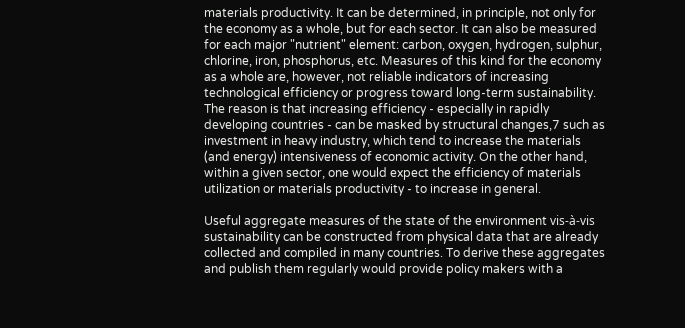materials productivity. It can be determined, in principle, not only for the economy as a whole, but for each sector. It can also be measured for each major "nutrient" element: carbon, oxygen, hydrogen, sulphur, chlorine, iron, phosphorus, etc. Measures of this kind for the economy as a whole are, however, not reliable indicators of increasing technological efficiency or progress toward long-term sustainability. The reason is that increasing efficiency - especially in rapidly developing countries - can be masked by structural changes,7 such as investment in heavy industry, which tend to increase the materials (and energy) intensiveness of economic activity. On the other hand, within a given sector, one would expect the efficiency of materials utilization or materials productivity - to increase in general.

Useful aggregate measures of the state of the environment vis-à-vis sustainability can be constructed from physical data that are already collected and compiled in many countries. To derive these aggregates and publish them regularly would provide policy makers with a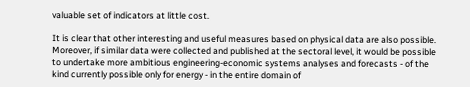valuable set of indicators at little cost.

It is clear that other interesting and useful measures based on physical data are also possible. Moreover, if similar data were collected and published at the sectoral level, it would be possible to undertake more ambitious engineering-economic systems analyses and forecasts - of the kind currently possible only for energy - in the entire domain of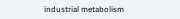industrial metabolism